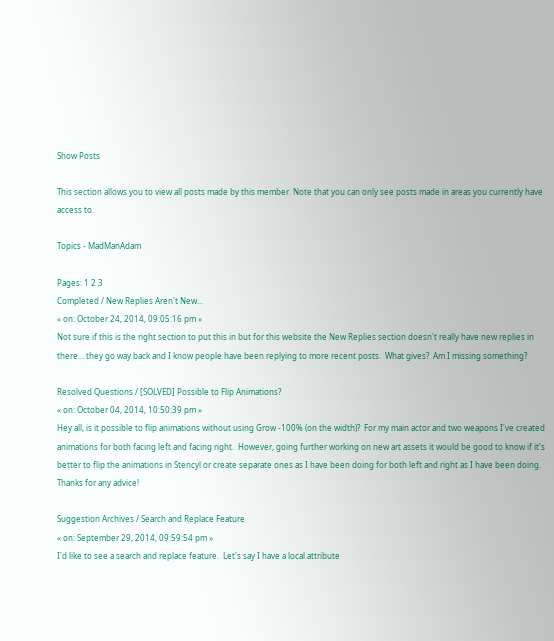Show Posts

This section allows you to view all posts made by this member. Note that you can only see posts made in areas you currently have access to.

Topics - MadManAdam

Pages: 1 2 3
Completed / New Replies Aren't New...
« on: October 24, 2014, 09:05:16 pm »
Not sure if this is the right section to put this in but for this website the New Replies section doesn't really have new replies in there… they go way back and I know people have been replying to more recent posts.  What gives?  Am I missing something?

Resolved Questions / [SOLVED] Possible to Flip Animations?
« on: October 04, 2014, 10:50:39 pm »
Hey all, is it possible to flip animations without using Grow -100% (on the width)?  For my main actor and two weapons I've created animations for both facing left and facing right.  However, going further working on new art assets it would be good to know if it's better to flip the animations in Stencyl or create separate ones as I have been doing for both left and right as I have been doing.  Thanks for any advice!

Suggestion Archives / Search and Replace Feature
« on: September 29, 2014, 09:59:54 pm »
I'd like to see a search and replace feature.  Let's say I have a local attribute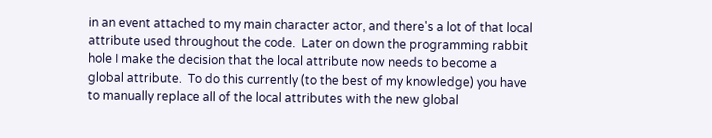in an event attached to my main character actor, and there's a lot of that local attribute used throughout the code.  Later on down the programming rabbit hole I make the decision that the local attribute now needs to become a global attribute.  To do this currently (to the best of my knowledge) you have to manually replace all of the local attributes with the new global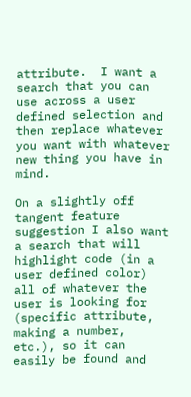attribute.  I want a search that you can use across a user defined selection and then replace whatever you want with whatever new thing you have in mind.

On a slightly off tangent feature suggestion I also want a search that will highlight code (in a user defined color) all of whatever the user is looking for (specific attribute, making a number, etc.), so it can easily be found and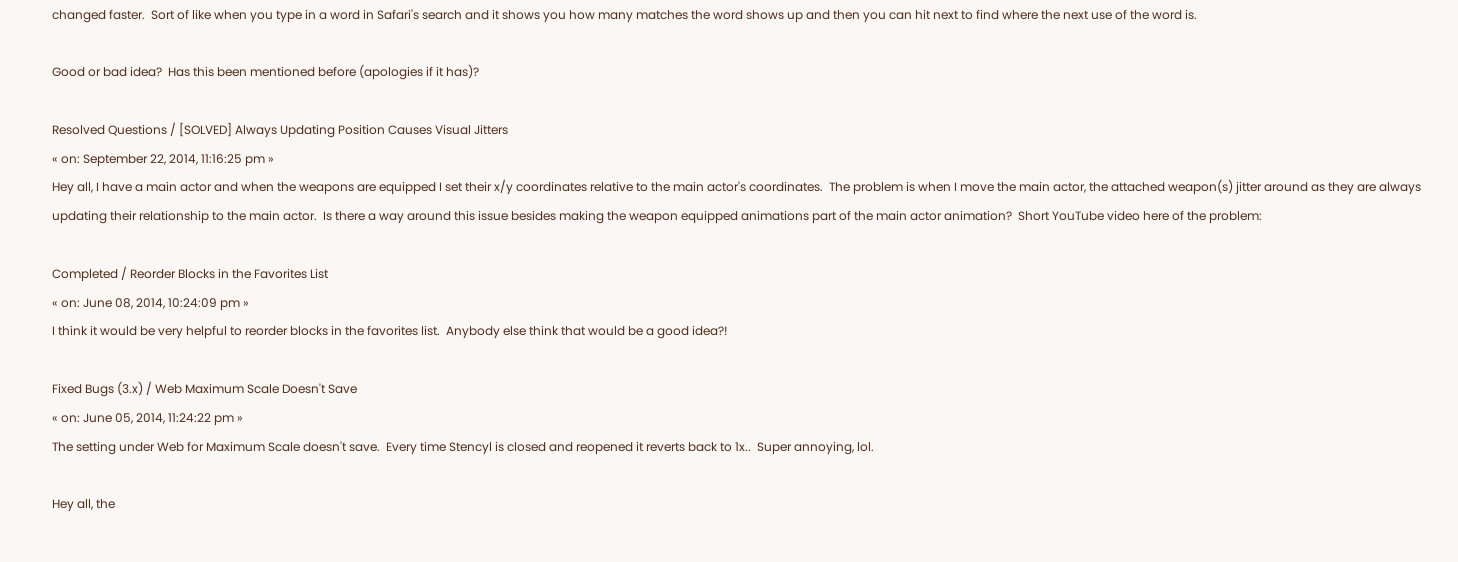changed faster.  Sort of like when you type in a word in Safari's search and it shows you how many matches the word shows up and then you can hit next to find where the next use of the word is.

Good or bad idea?  Has this been mentioned before (apologies if it has)?

Resolved Questions / [SOLVED] Always Updating Position Causes Visual Jitters
« on: September 22, 2014, 11:16:25 pm »
Hey all, I have a main actor and when the weapons are equipped I set their x/y coordinates relative to the main actor's coordinates.  The problem is when I move the main actor, the attached weapon(s) jitter around as they are always updating their relationship to the main actor.  Is there a way around this issue besides making the weapon equipped animations part of the main actor animation?  Short YouTube video here of the problem:

Completed / Reorder Blocks in the Favorites List
« on: June 08, 2014, 10:24:09 pm »
I think it would be very helpful to reorder blocks in the favorites list.  Anybody else think that would be a good idea?!

Fixed Bugs (3.x) / Web Maximum Scale Doesn't Save
« on: June 05, 2014, 11:24:22 pm »
The setting under Web for Maximum Scale doesn't save.  Every time Stencyl is closed and reopened it reverts back to 1x..  Super annoying, lol.

Hey all, the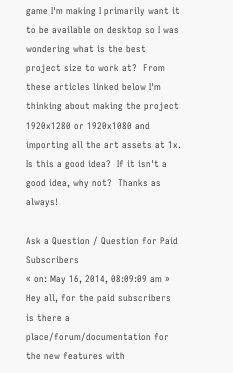game I'm making I primarily want it to be available on desktop so I was wondering what is the best project size to work at?  From these articles linked below I'm thinking about making the project 1920x1280 or 1920x1080 and importing all the art assets at 1x.  Is this a good idea?  If it isn't a good idea, why not?  Thanks as always!

Ask a Question / Question for Paid Subscribers
« on: May 16, 2014, 08:09:09 am »
Hey all, for the paid subscribers is there a place/forum/documentation for the new features with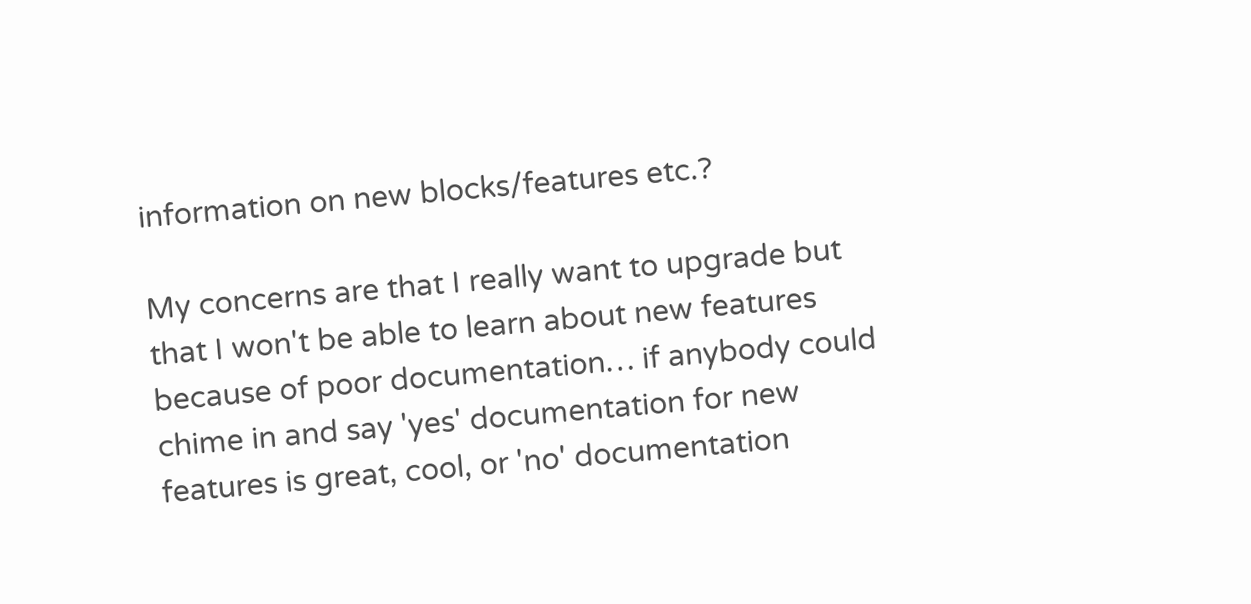information on new blocks/features etc.?

My concerns are that I really want to upgrade but that I won't be able to learn about new features because of poor documentation… if anybody could chime in and say 'yes' documentation for new features is great, cool, or 'no' documentation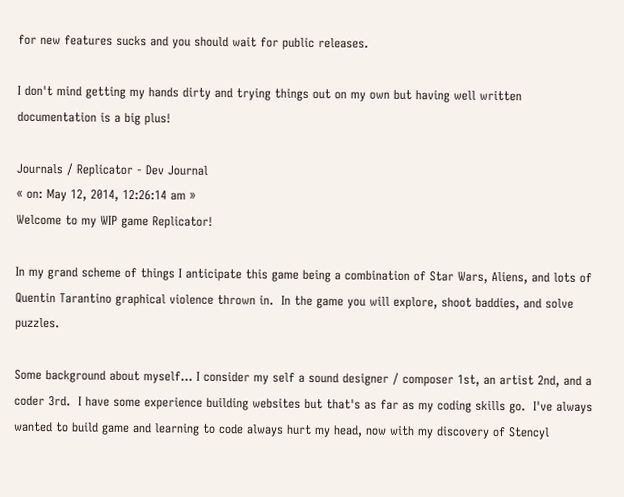for new features sucks and you should wait for public releases.

I don't mind getting my hands dirty and trying things out on my own but having well written documentation is a big plus!

Journals / Replicator - Dev Journal
« on: May 12, 2014, 12:26:14 am »
Welcome to my WIP game Replicator!

In my grand scheme of things I anticipate this game being a combination of Star Wars, Aliens, and lots of Quentin Tarantino graphical violence thrown in.  In the game you will explore, shoot baddies, and solve puzzles.

Some background about myself… I consider my self a sound designer / composer 1st, an artist 2nd, and a coder 3rd.  I have some experience building websites but that's as far as my coding skills go.  I've always wanted to build game and learning to code always hurt my head, now with my discovery of Stencyl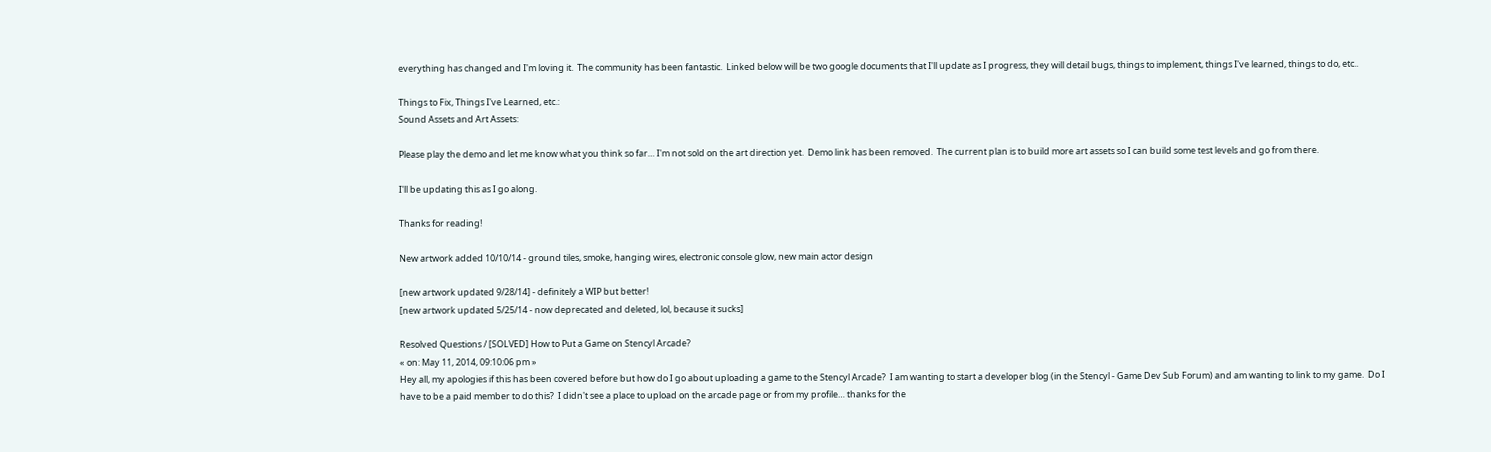everything has changed and I'm loving it.  The community has been fantastic.  Linked below will be two google documents that I'll update as I progress, they will detail bugs, things to implement, things I've learned, things to do, etc..

Things to Fix, Things I've Learned, etc.:
Sound Assets and Art Assets:

Please play the demo and let me know what you think so far… I'm not sold on the art direction yet.  Demo link has been removed.  The current plan is to build more art assets so I can build some test levels and go from there.

I'll be updating this as I go along.

Thanks for reading!

New artwork added 10/10/14 - ground tiles, smoke, hanging wires, electronic console glow, new main actor design

[new artwork updated 9/28/14] - definitely a WIP but better!
[new artwork updated 5/25/14 - now deprecated and deleted, lol, because it sucks]

Resolved Questions / [SOLVED] How to Put a Game on Stencyl Arcade?
« on: May 11, 2014, 09:10:06 pm »
Hey all, my apologies if this has been covered before but how do I go about uploading a game to the Stencyl Arcade?  I am wanting to start a developer blog (in the Stencyl - Game Dev Sub Forum) and am wanting to link to my game.  Do I have to be a paid member to do this?  I didn't see a place to upload on the arcade page or from my profile… thanks for the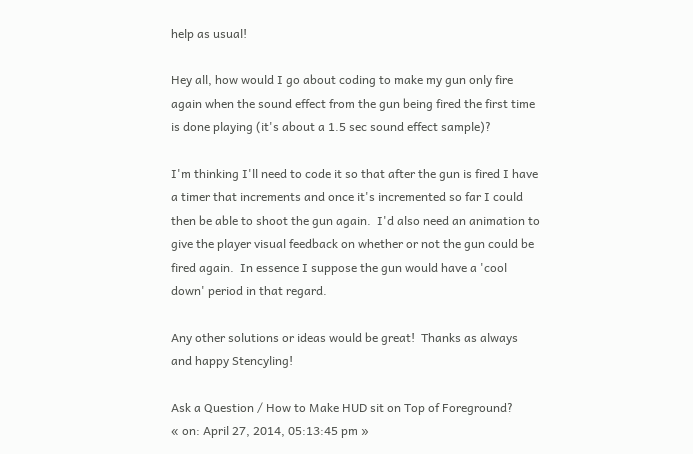help as usual!

Hey all, how would I go about coding to make my gun only fire again when the sound effect from the gun being fired the first time is done playing (it's about a 1.5 sec sound effect sample)?

I'm thinking I'll need to code it so that after the gun is fired I have a timer that increments and once it's incremented so far I could then be able to shoot the gun again.  I'd also need an animation to give the player visual feedback on whether or not the gun could be fired again.  In essence I suppose the gun would have a 'cool down' period in that regard.

Any other solutions or ideas would be great!  Thanks as always and happy Stencyling!

Ask a Question / How to Make HUD sit on Top of Foreground?
« on: April 27, 2014, 05:13:45 pm »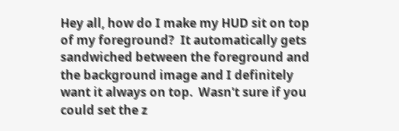Hey all, how do I make my HUD sit on top of my foreground?  It automatically gets sandwiched between the foreground and the background image and I definitely want it always on top.  Wasn't sure if you could set the z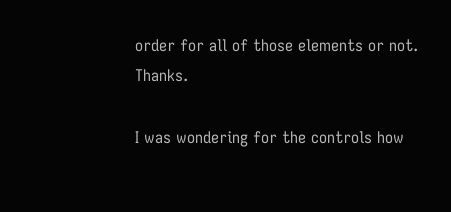order for all of those elements or not.  Thanks.

I was wondering for the controls how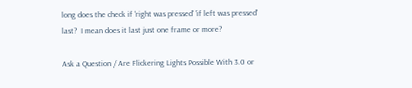long does the check if 'right was pressed' 'if left was pressed' last?  I mean does it last just one frame or more?

Ask a Question / Are Flickering Lights Possible With 3.0 or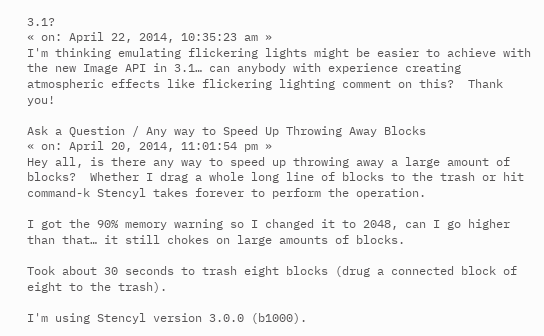3.1?
« on: April 22, 2014, 10:35:23 am »
I'm thinking emulating flickering lights might be easier to achieve with the new Image API in 3.1… can anybody with experience creating atmospheric effects like flickering lighting comment on this?  Thank you!

Ask a Question / Any way to Speed Up Throwing Away Blocks
« on: April 20, 2014, 11:01:54 pm »
Hey all, is there any way to speed up throwing away a large amount of blocks?  Whether I drag a whole long line of blocks to the trash or hit command-k Stencyl takes forever to perform the operation.

I got the 90% memory warning so I changed it to 2048, can I go higher than that… it still chokes on large amounts of blocks.

Took about 30 seconds to trash eight blocks (drug a connected block of eight to the trash).

I'm using Stencyl version 3.0.0 (b1000).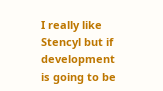I really like Stencyl but if development is going to be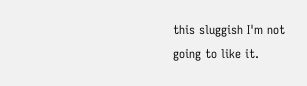this sluggish I'm not going to like it.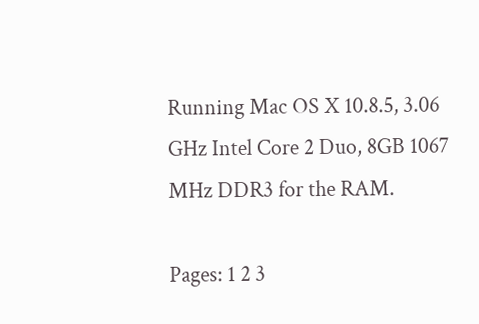Running Mac OS X 10.8.5, 3.06 GHz Intel Core 2 Duo, 8GB 1067 MHz DDR3 for the RAM.

Pages: 1 2 3